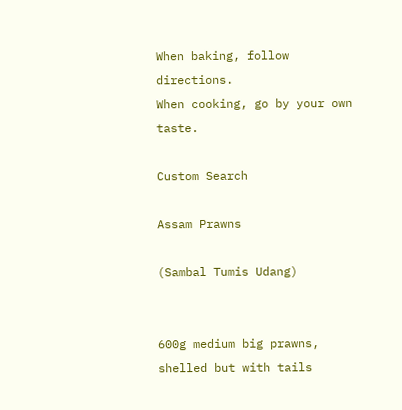When baking, follow directions.
When cooking, go by your own taste.

Custom Search

Assam Prawns

(Sambal Tumis Udang)


600g medium big prawns, shelled but with tails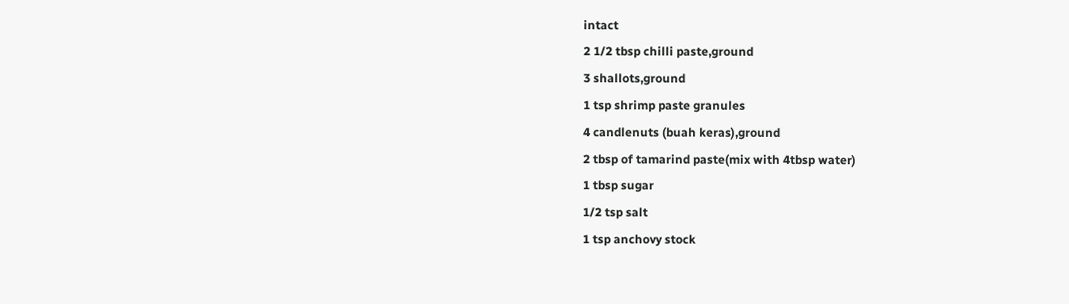intact
2 1/2 tbsp chilli paste,ground
3 shallots,ground
1 tsp shrimp paste granules
4 candlenuts (buah keras),ground
2 tbsp of tamarind paste(mix with 4tbsp water)
1 tbsp sugar
1/2 tsp salt
1 tsp anchovy stock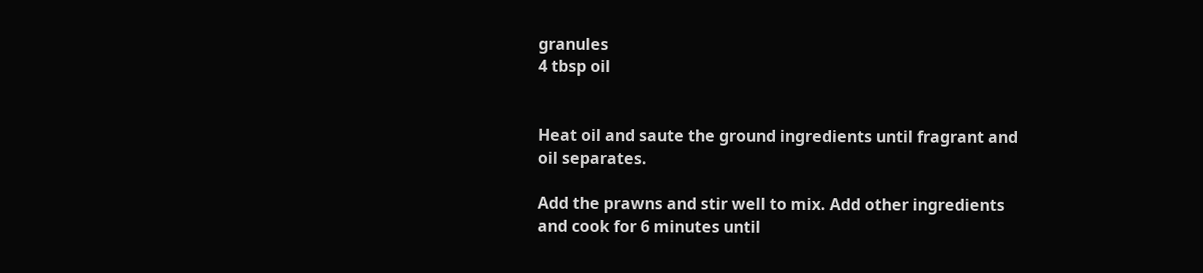granules
4 tbsp oil


Heat oil and saute the ground ingredients until fragrant and oil separates.

Add the prawns and stir well to mix. Add other ingredients and cook for 6 minutes until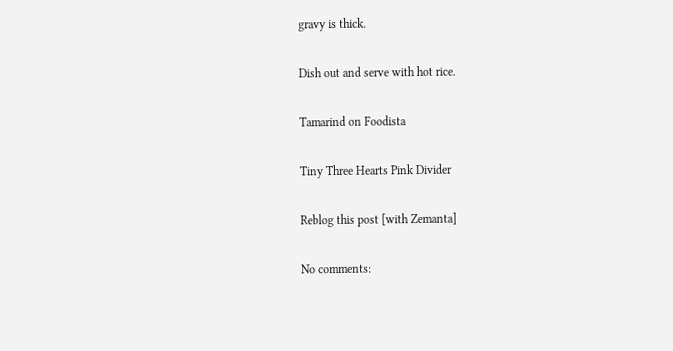gravy is thick.

Dish out and serve with hot rice.

Tamarind on Foodista

Tiny Three Hearts Pink Divider

Reblog this post [with Zemanta]

No comments: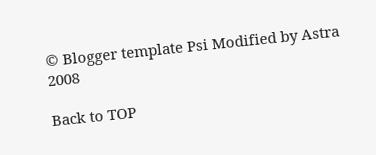© Blogger template Psi Modified by Astra 2008

Back to TOP